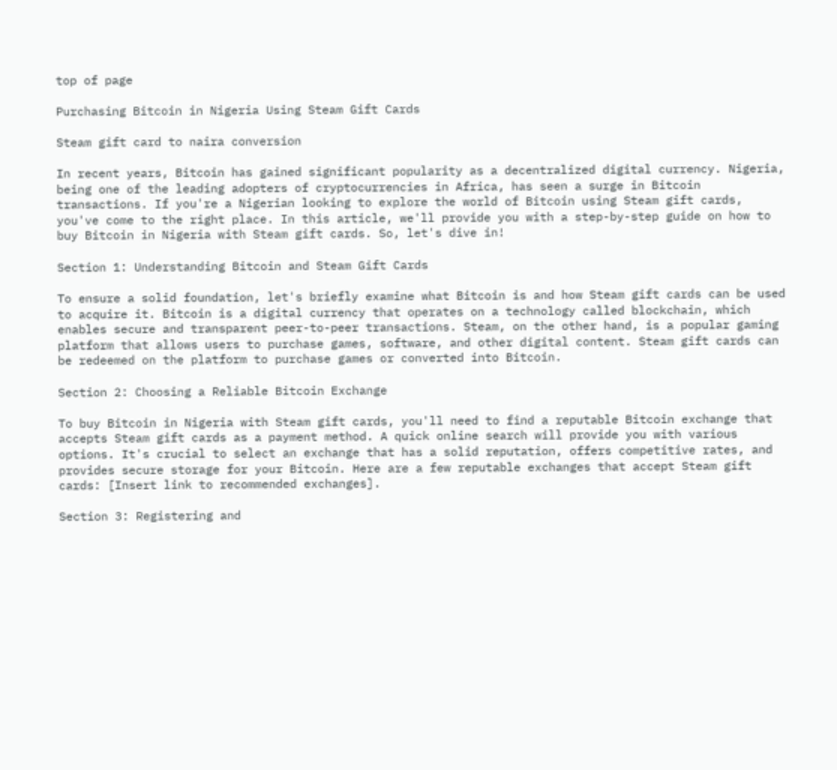top of page

Purchasing Bitcoin in Nigeria Using Steam Gift Cards

Steam gift card to naira conversion

In recent years, Bitcoin has gained significant popularity as a decentralized digital currency. Nigeria, being one of the leading adopters of cryptocurrencies in Africa, has seen a surge in Bitcoin transactions. If you're a Nigerian looking to explore the world of Bitcoin using Steam gift cards, you've come to the right place. In this article, we'll provide you with a step-by-step guide on how to buy Bitcoin in Nigeria with Steam gift cards. So, let's dive in!

Section 1: Understanding Bitcoin and Steam Gift Cards

To ensure a solid foundation, let's briefly examine what Bitcoin is and how Steam gift cards can be used to acquire it. Bitcoin is a digital currency that operates on a technology called blockchain, which enables secure and transparent peer-to-peer transactions. Steam, on the other hand, is a popular gaming platform that allows users to purchase games, software, and other digital content. Steam gift cards can be redeemed on the platform to purchase games or converted into Bitcoin.

Section 2: Choosing a Reliable Bitcoin Exchange

To buy Bitcoin in Nigeria with Steam gift cards, you'll need to find a reputable Bitcoin exchange that accepts Steam gift cards as a payment method. A quick online search will provide you with various options. It's crucial to select an exchange that has a solid reputation, offers competitive rates, and provides secure storage for your Bitcoin. Here are a few reputable exchanges that accept Steam gift cards: [Insert link to recommended exchanges].

Section 3: Registering and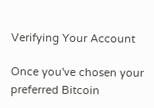Verifying Your Account

Once you've chosen your preferred Bitcoin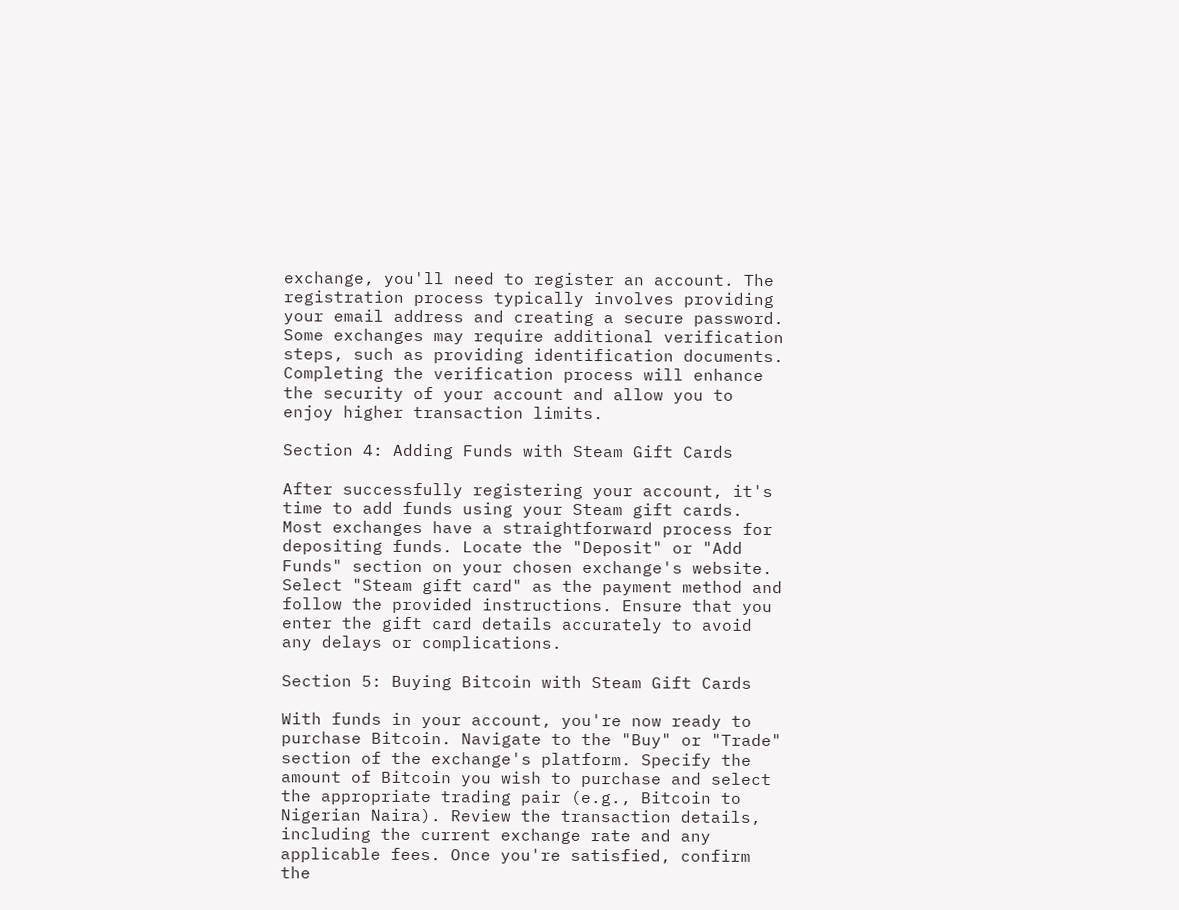exchange, you'll need to register an account. The registration process typically involves providing your email address and creating a secure password. Some exchanges may require additional verification steps, such as providing identification documents. Completing the verification process will enhance the security of your account and allow you to enjoy higher transaction limits.

Section 4: Adding Funds with Steam Gift Cards

After successfully registering your account, it's time to add funds using your Steam gift cards. Most exchanges have a straightforward process for depositing funds. Locate the "Deposit" or "Add Funds" section on your chosen exchange's website. Select "Steam gift card" as the payment method and follow the provided instructions. Ensure that you enter the gift card details accurately to avoid any delays or complications.

Section 5: Buying Bitcoin with Steam Gift Cards

With funds in your account, you're now ready to purchase Bitcoin. Navigate to the "Buy" or "Trade" section of the exchange's platform. Specify the amount of Bitcoin you wish to purchase and select the appropriate trading pair (e.g., Bitcoin to Nigerian Naira). Review the transaction details, including the current exchange rate and any applicable fees. Once you're satisfied, confirm the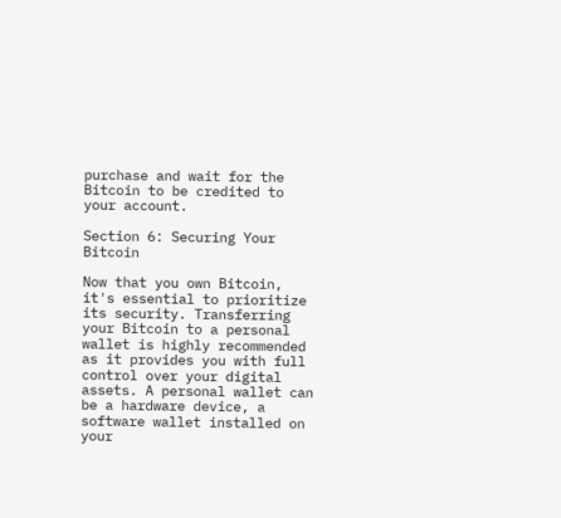purchase and wait for the Bitcoin to be credited to your account.

Section 6: Securing Your Bitcoin

Now that you own Bitcoin, it's essential to prioritize its security. Transferring your Bitcoin to a personal wallet is highly recommended as it provides you with full control over your digital assets. A personal wallet can be a hardware device, a software wallet installed on your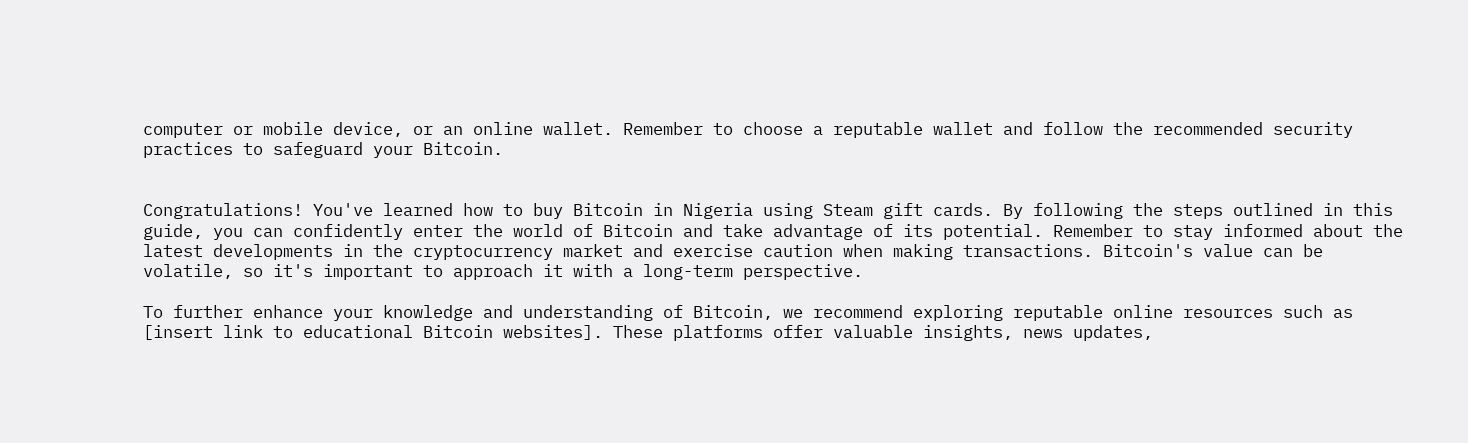computer or mobile device, or an online wallet. Remember to choose a reputable wallet and follow the recommended security practices to safeguard your Bitcoin.


Congratulations! You've learned how to buy Bitcoin in Nigeria using Steam gift cards. By following the steps outlined in this guide, you can confidently enter the world of Bitcoin and take advantage of its potential. Remember to stay informed about the latest developments in the cryptocurrency market and exercise caution when making transactions. Bitcoin's value can be volatile, so it's important to approach it with a long-term perspective.

To further enhance your knowledge and understanding of Bitcoin, we recommend exploring reputable online resources such as [insert link to educational Bitcoin websites]. These platforms offer valuable insights, news updates,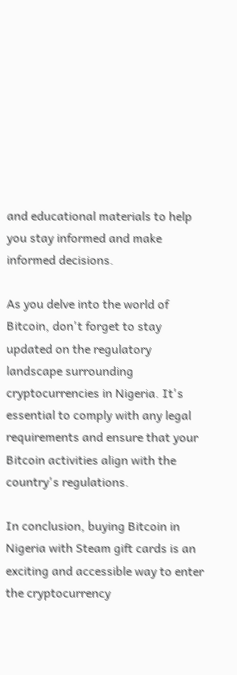and educational materials to help you stay informed and make informed decisions.

As you delve into the world of Bitcoin, don't forget to stay updated on the regulatory landscape surrounding cryptocurrencies in Nigeria. It's essential to comply with any legal requirements and ensure that your Bitcoin activities align with the country's regulations.

In conclusion, buying Bitcoin in Nigeria with Steam gift cards is an exciting and accessible way to enter the cryptocurrency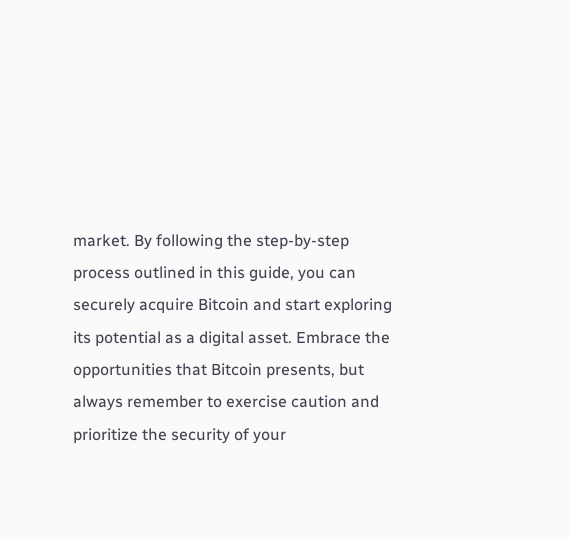market. By following the step-by-step process outlined in this guide, you can securely acquire Bitcoin and start exploring its potential as a digital asset. Embrace the opportunities that Bitcoin presents, but always remember to exercise caution and prioritize the security of your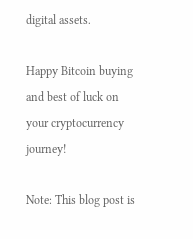digital assets.

Happy Bitcoin buying and best of luck on your cryptocurrency journey!

Note: This blog post is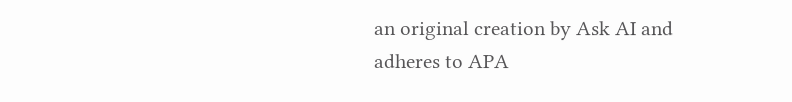an original creation by Ask AI and adheres to APA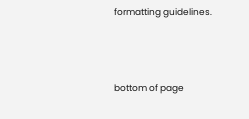formatting guidelines.



bottom of page